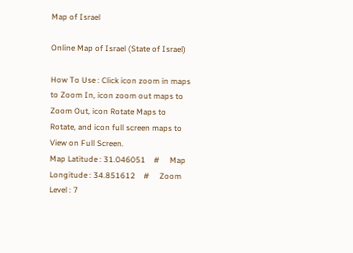Map of Israel

Online Map of Israel (State of Israel)

How To Use : Click icon zoom in maps to Zoom In, icon zoom out maps to Zoom Out, icon Rotate Maps to Rotate, and icon full screen maps to View on Full Screen.
Map Latitude : 31.046051    #     Map Longitude : 34.851612    #     Zoom Level : 7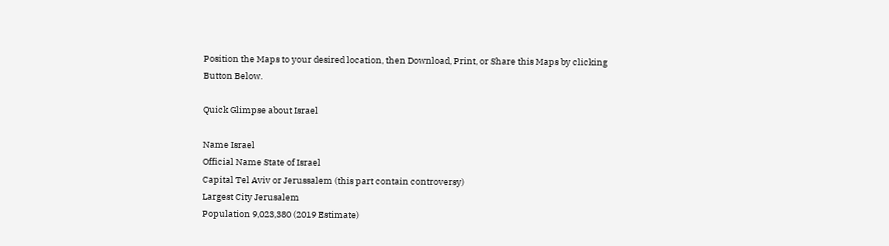Position the Maps to your desired location, then Download, Print, or Share this Maps by clicking Button Below.

Quick Glimpse about Israel

Name Israel
Official Name State of Israel
Capital Tel Aviv or Jerussalem (this part contain controversy)
Largest City Jerusalem
Population 9,023,380 (2019 Estimate)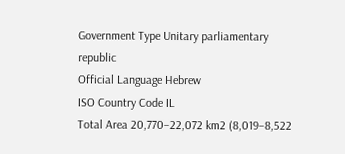Government Type Unitary parliamentary republic
Official Language Hebrew
ISO Country Code IL
Total Area 20,770–22,072 km2 (8,019–8,522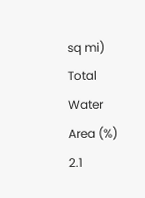sq mi)
Total Water Area (%) 2.1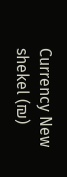Currency New shekel (₪)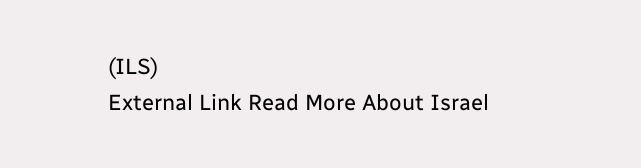(ILS)
External Link Read More About Israel